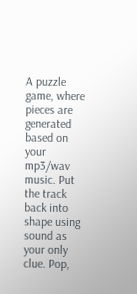A puzzle game, where pieces are generated based on your mp3/wav music. Put the track back into shape using sound as your only clue. Pop,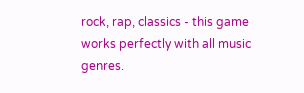rock, rap, classics - this game works perfectly with all music genres.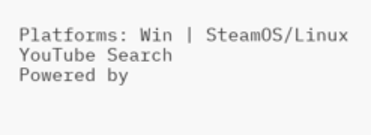Platforms: Win | SteamOS/Linux        YouTube Search
Powered by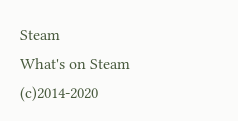Steam
What's on Steam (c)2014-2020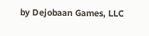by Dejobaan Games, LLC